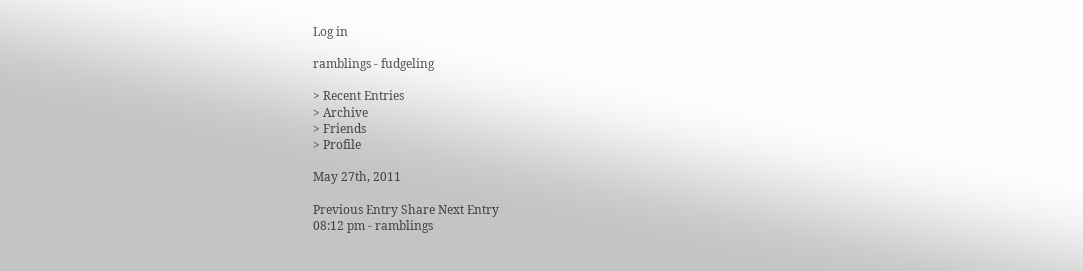Log in

ramblings - fudgeling

> Recent Entries
> Archive
> Friends
> Profile

May 27th, 2011

Previous Entry Share Next Entry
08:12 pm - ramblings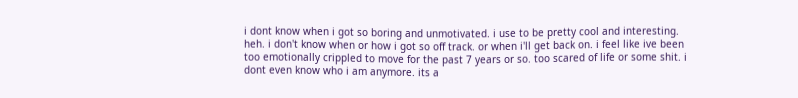i dont know when i got so boring and unmotivated. i use to be pretty cool and interesting. heh. i don't know when or how i got so off track. or when i'll get back on. i feel like ive been too emotionally crippled to move for the past 7 years or so. too scared of life or some shit. i dont even know who i am anymore. its a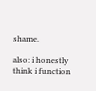shame.

also: i honestly think i function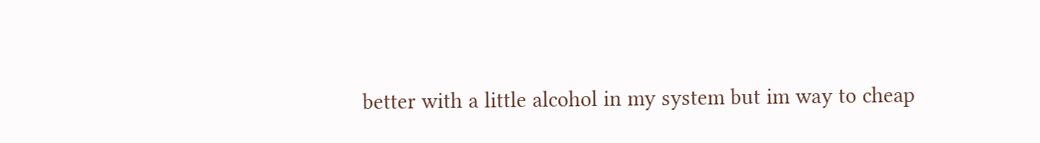better with a little alcohol in my system but im way to cheap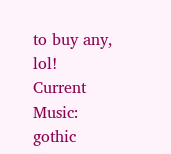to buy any, lol!
Current Music: gothic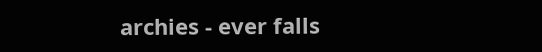archies - ever falls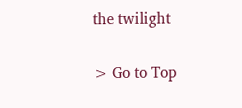the twilight


> Go to Top